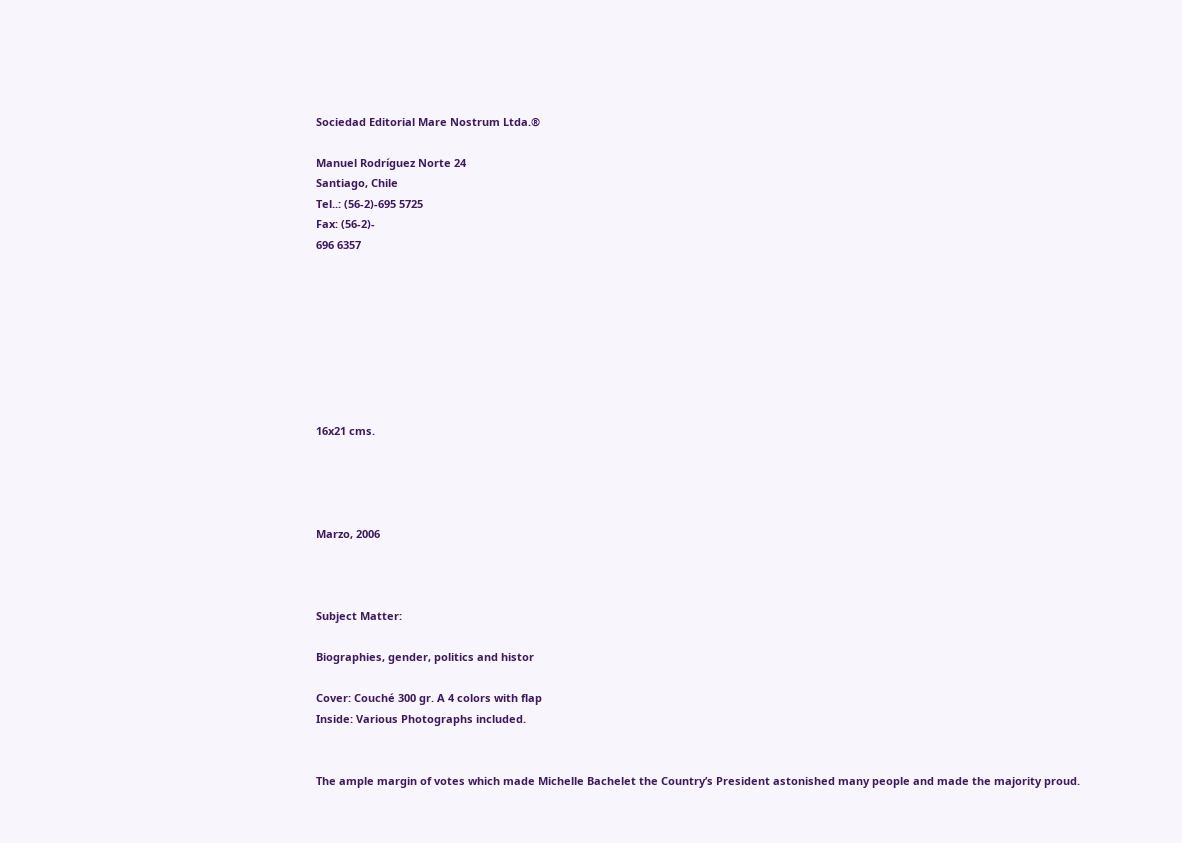Sociedad Editorial Mare Nostrum Ltda.®

Manuel Rodríguez Norte 24
Santiago, Chile
Tel..: (56-2)-695 5725
Fax: (56-2)-
696 6357








16x21 cms.




Marzo, 2006



Subject Matter:

Biographies, gender, politics and histor

Cover: Couché 300 gr. A 4 colors with flap
Inside: Various Photographs included.


The ample margin of votes which made Michelle Bachelet the Country’s President astonished many people and made the majority proud.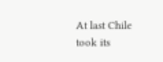At last Chile took its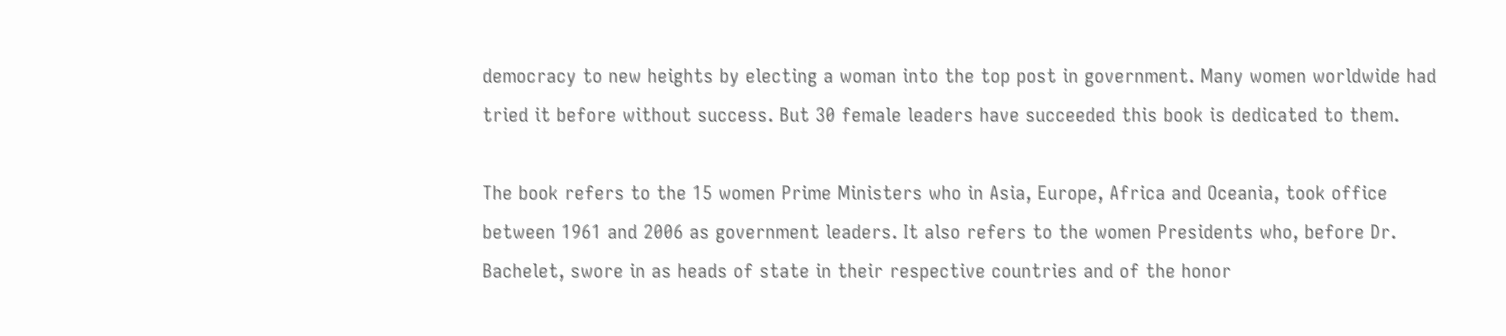democracy to new heights by electing a woman into the top post in government. Many women worldwide had tried it before without success. But 30 female leaders have succeeded this book is dedicated to them.

The book refers to the 15 women Prime Ministers who in Asia, Europe, Africa and Oceania, took office between 1961 and 2006 as government leaders. It also refers to the women Presidents who, before Dr. Bachelet, swore in as heads of state in their respective countries and of the honor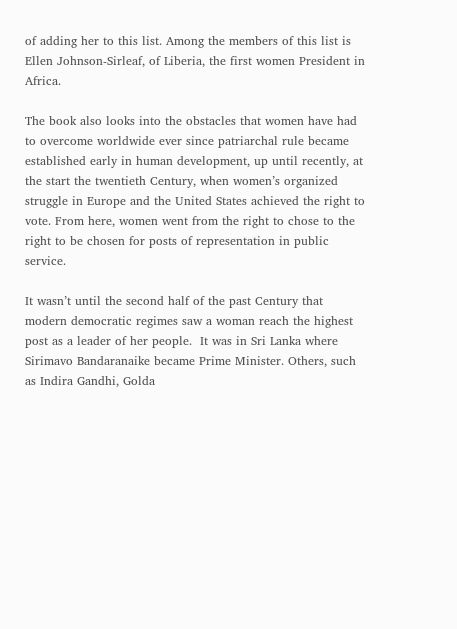of adding her to this list. Among the members of this list is Ellen Johnson-Sirleaf, of Liberia, the first women President in Africa.

The book also looks into the obstacles that women have had to overcome worldwide ever since patriarchal rule became established early in human development, up until recently, at the start the twentieth Century, when women’s organized struggle in Europe and the United States achieved the right to vote. From here, women went from the right to chose to the right to be chosen for posts of representation in public service.

It wasn’t until the second half of the past Century that modern democratic regimes saw a woman reach the highest post as a leader of her people.  It was in Sri Lanka where Sirimavo Bandaranaike became Prime Minister. Others, such as Indira Gandhi, Golda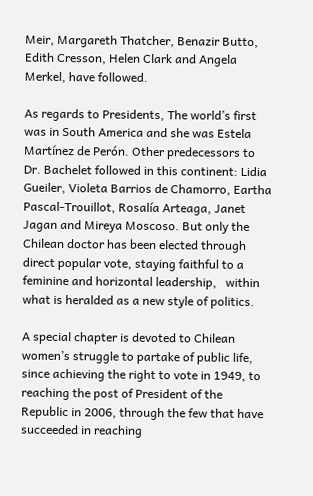Meir, Margareth Thatcher, Benazir Butto, Edith Cresson, Helen Clark and Angela Merkel, have followed.

As regards to Presidents, The world’s first was in South America and she was Estela Martínez de Perón. Other predecessors to Dr. Bachelet followed in this continent: Lidia Gueiler, Violeta Barrios de Chamorro, Eartha Pascal-Trouillot, Rosalía Arteaga, Janet Jagan and Mireya Moscoso. But only the Chilean doctor has been elected through direct popular vote, staying faithful to a feminine and horizontal leadership,   within what is heralded as a new style of politics.

A special chapter is devoted to Chilean women’s struggle to partake of public life, since achieving the right to vote in 1949, to reaching the post of President of the Republic in 2006, through the few that have succeeded in reaching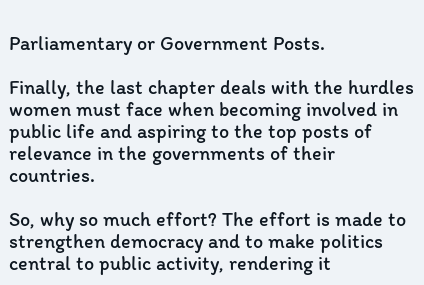Parliamentary or Government Posts.

Finally, the last chapter deals with the hurdles women must face when becoming involved in public life and aspiring to the top posts of relevance in the governments of their countries.

So, why so much effort? The effort is made to strengthen democracy and to make politics central to public activity, rendering it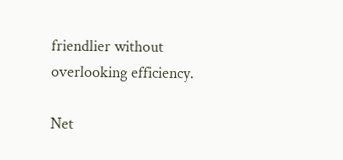friendlier without overlooking efficiency.

Net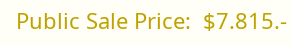Public Sale Price:  $7.815.-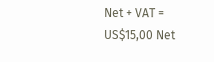Net + VAT = US$15,00 Net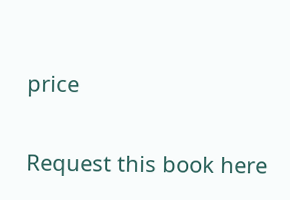price

Request this book here